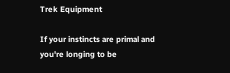Trek Equipment

If your instincts are primal and you're longing to be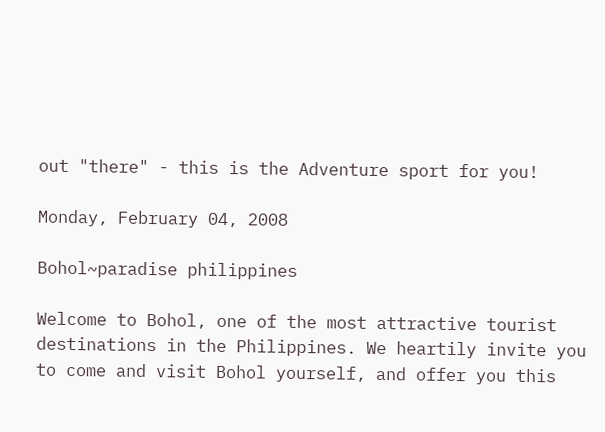out "there" - this is the Adventure sport for you!

Monday, February 04, 2008

Bohol~paradise philippines

Welcome to Bohol, one of the most attractive tourist destinations in the Philippines. We heartily invite you to come and visit Bohol yourself, and offer you this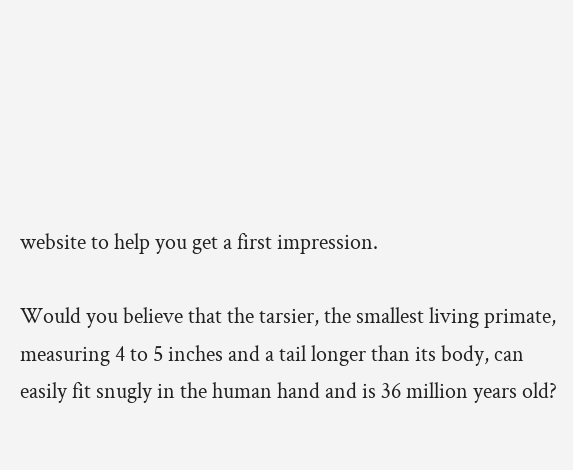website to help you get a first impression.

Would you believe that the tarsier, the smallest living primate, measuring 4 to 5 inches and a tail longer than its body, can easily fit snugly in the human hand and is 36 million years old?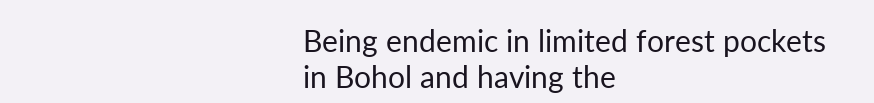Being endemic in limited forest pockets in Bohol and having the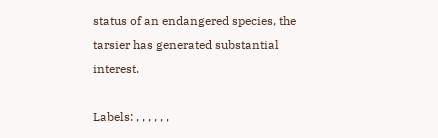status of an endangered species, the tarsier has generated substantial interest.

Labels: , , , , , ,